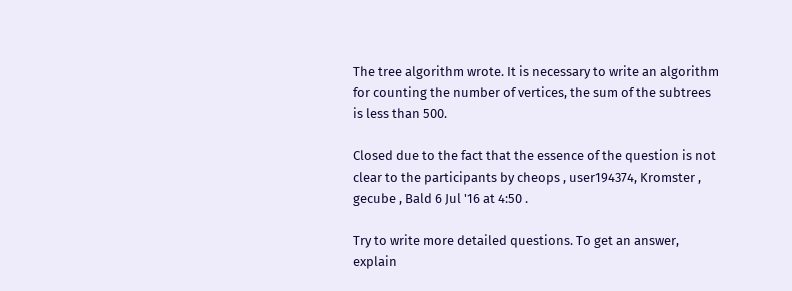The tree algorithm wrote. It is necessary to write an algorithm for counting the number of vertices, the sum of the subtrees is less than 500.

Closed due to the fact that the essence of the question is not clear to the participants by cheops , user194374, Kromster , gecube , Bald 6 Jul '16 at 4:50 .

Try to write more detailed questions. To get an answer, explain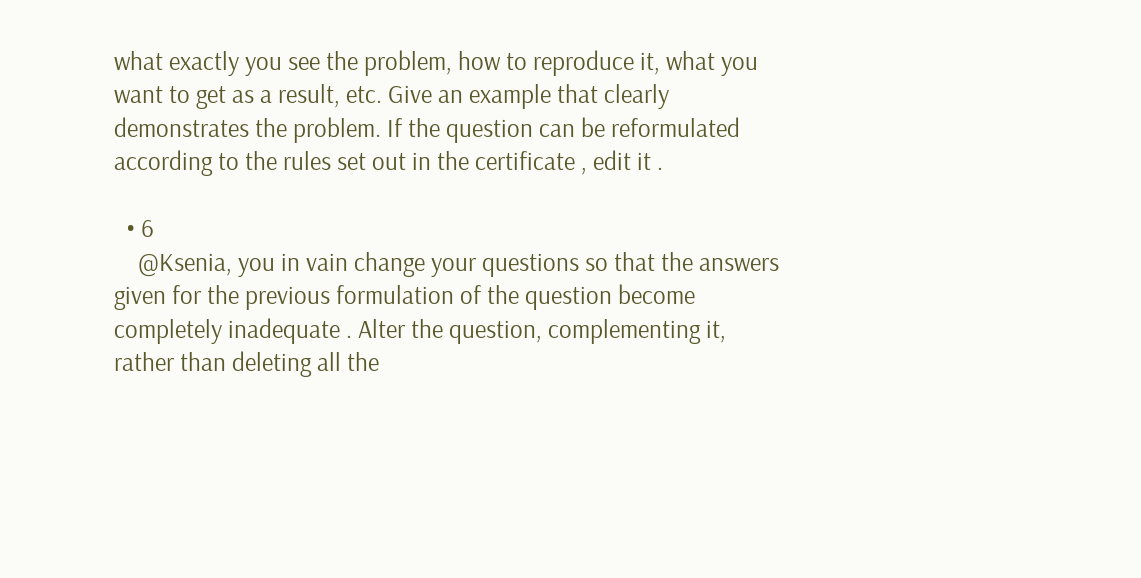what exactly you see the problem, how to reproduce it, what you want to get as a result, etc. Give an example that clearly demonstrates the problem. If the question can be reformulated according to the rules set out in the certificate , edit it .

  • 6
    @Ksenia, you in vain change your questions so that the answers given for the previous formulation of the question become completely inadequate . Alter the question, complementing it, rather than deleting all the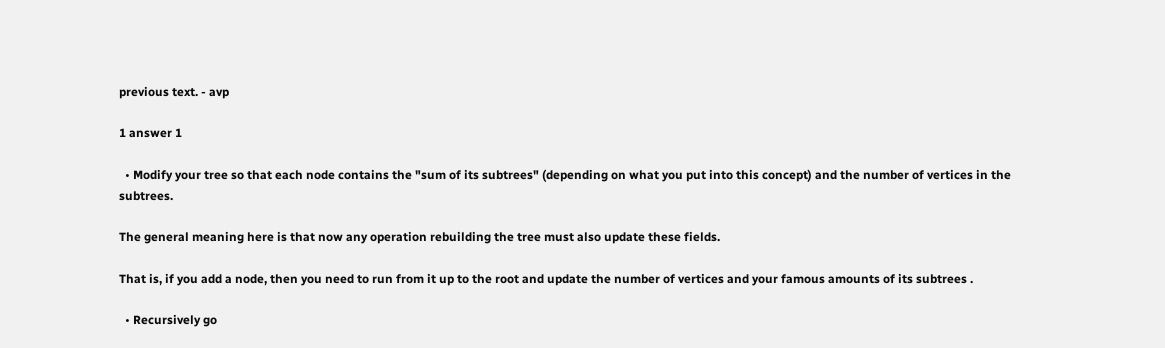previous text. - avp

1 answer 1

  • Modify your tree so that each node contains the "sum of its subtrees" (depending on what you put into this concept) and the number of vertices in the subtrees.

The general meaning here is that now any operation rebuilding the tree must also update these fields.

That is, if you add a node, then you need to run from it up to the root and update the number of vertices and your famous amounts of its subtrees .

  • Recursively go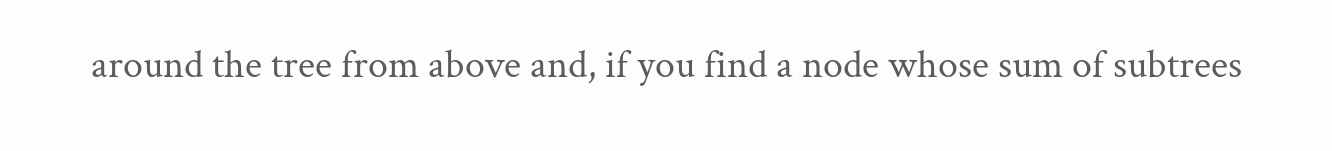around the tree from above and, if you find a node whose sum of subtrees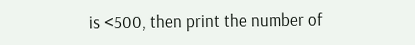is <500, then print the number of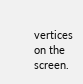vertices on the screen.